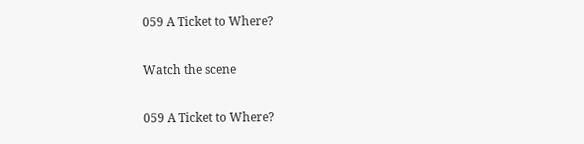059 A Ticket to Where?

Watch the scene

059 A Ticket to Where?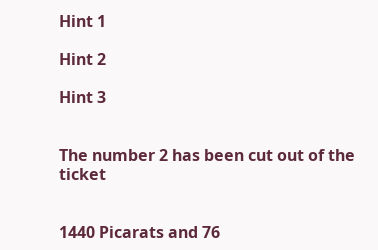Hint 1

Hint 2

Hint 3


The number 2 has been cut out of the ticket


1440 Picarats and 76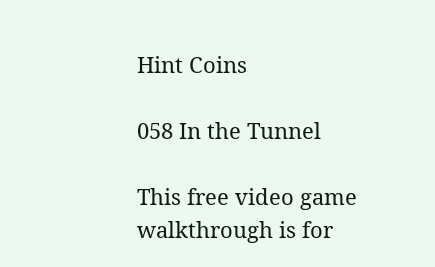Hint Coins

058 In the Tunnel

This free video game walkthrough is for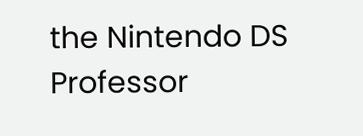the Nintendo DS
Professor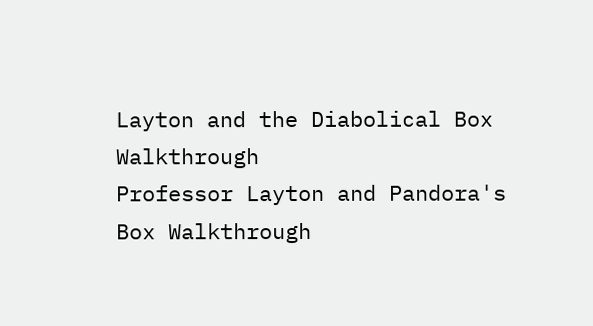Layton and the Diabolical Box Walkthrough
Professor Layton and Pandora's Box Walkthrough